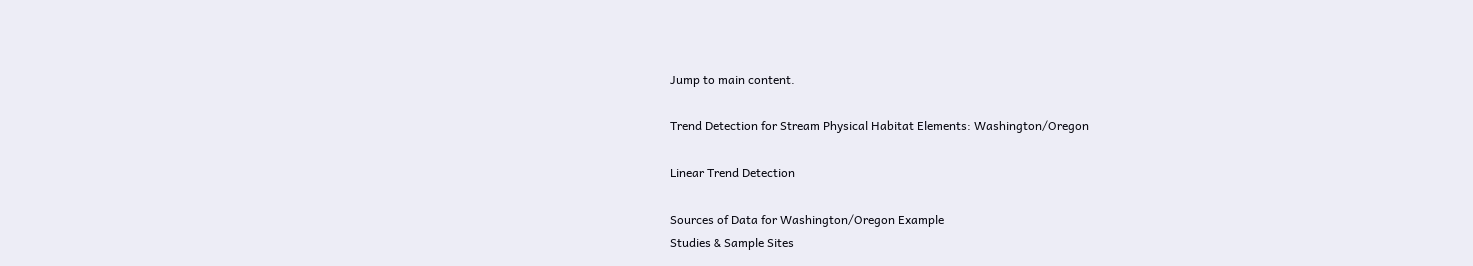Jump to main content.

Trend Detection for Stream Physical Habitat Elements: Washington/Oregon

Linear Trend Detection

Sources of Data for Washington/Oregon Example
Studies & Sample Sites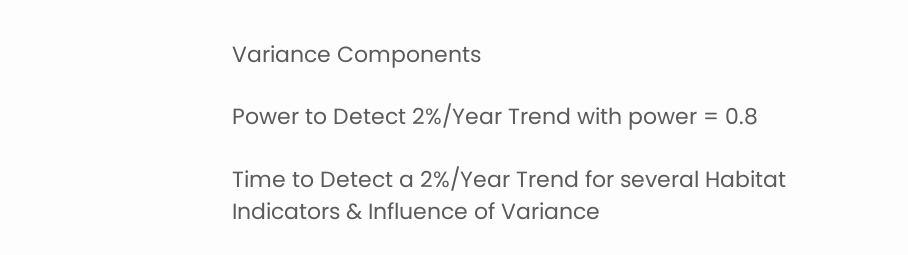Variance Components

Power to Detect 2%/Year Trend with power = 0.8

Time to Detect a 2%/Year Trend for several Habitat Indicators & Influence of Variance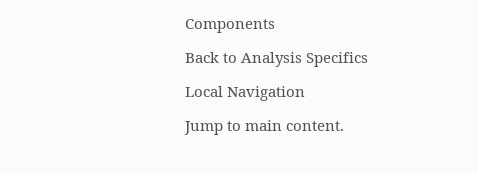Components

Back to Analysis Specifics

Local Navigation

Jump to main content.